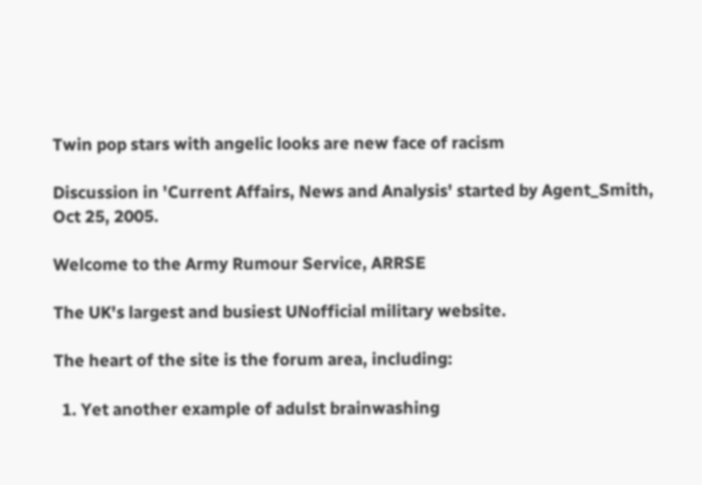Twin pop stars with angelic looks are new face of racism

Discussion in 'Current Affairs, News and Analysis' started by Agent_Smith, Oct 25, 2005.

Welcome to the Army Rumour Service, ARRSE

The UK's largest and busiest UNofficial military website.

The heart of the site is the forum area, including:

  1. Yet another example of adulst brainwashing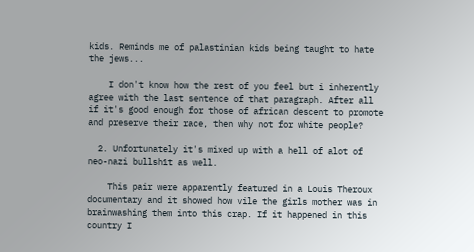kids. Reminds me of palastinian kids being taught to hate the jews...

    I don't know how the rest of you feel but i inherently agree with the last sentence of that paragraph. After all if it's good enough for those of african descent to promote and preserve their race, then why not for white people?

  2. Unfortunately it's mixed up with a hell of alot of neo-nazi bullsh1t as well.

    This pair were apparently featured in a Louis Theroux documentary and it showed how vile the girls mother was in brainwashing them into this crap. If it happened in this country I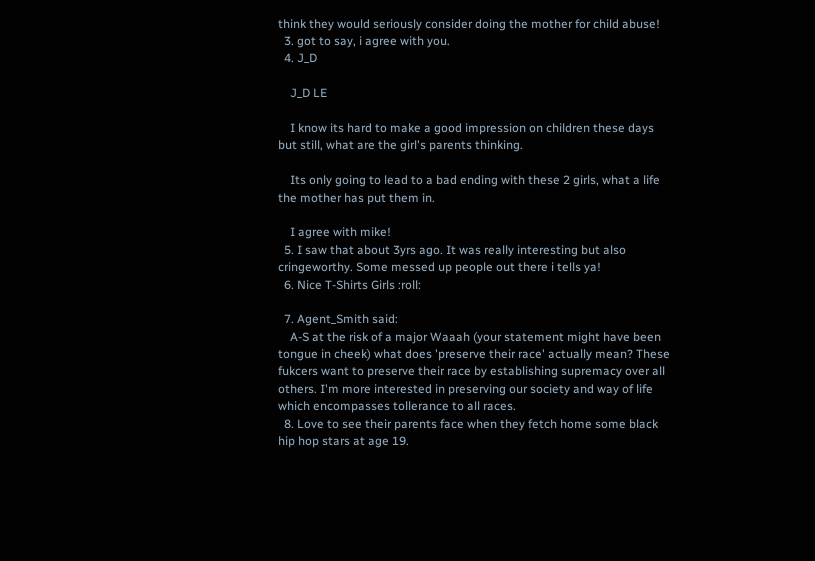think they would seriously consider doing the mother for child abuse!
  3. got to say, i agree with you.
  4. J_D

    J_D LE

    I know its hard to make a good impression on children these days but still, what are the girl's parents thinking.

    Its only going to lead to a bad ending with these 2 girls, what a life the mother has put them in.

    I agree with mike!
  5. I saw that about 3yrs ago. It was really interesting but also cringeworthy. Some messed up people out there i tells ya!
  6. Nice T-Shirts Girls :roll:

  7. Agent_Smith said:
    A-S at the risk of a major Waaah (your statement might have been tongue in cheek) what does 'preserve their race' actually mean? These fukcers want to preserve their race by establishing supremacy over all others. I'm more interested in preserving our society and way of life which encompasses tollerance to all races.
  8. Love to see their parents face when they fetch home some black hip hop stars at age 19.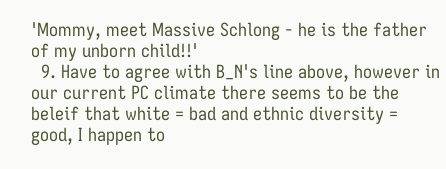'Mommy, meet Massive Schlong - he is the father of my unborn child!!'
  9. Have to agree with B_N's line above, however in our current PC climate there seems to be the beleif that white = bad and ethnic diversity = good, I happen to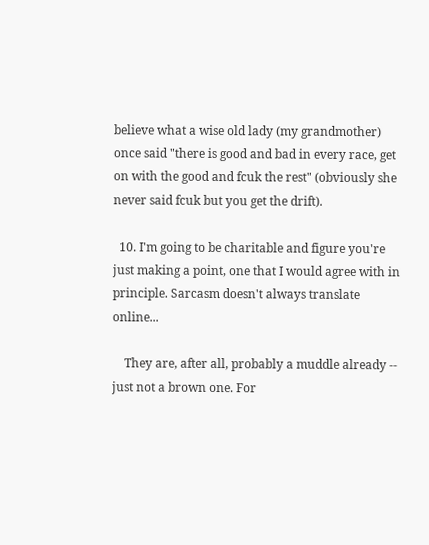believe what a wise old lady (my grandmother) once said "there is good and bad in every race, get on with the good and fcuk the rest" (obviously she never said fcuk but you get the drift).

  10. I'm going to be charitable and figure you're just making a point, one that I would agree with in principle. Sarcasm doesn't always translate online...

    They are, after all, probably a muddle already -- just not a brown one. For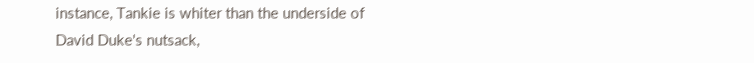instance, Tankie is whiter than the underside of David Duke's nutsack,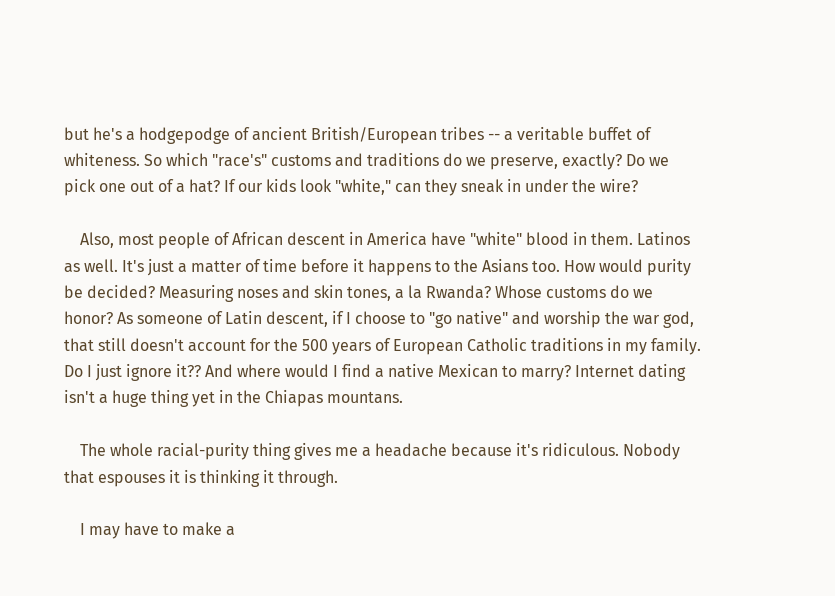but he's a hodgepodge of ancient British/European tribes -- a veritable buffet of whiteness. So which "race's" customs and traditions do we preserve, exactly? Do we pick one out of a hat? If our kids look "white," can they sneak in under the wire?

    Also, most people of African descent in America have "white" blood in them. Latinos as well. It's just a matter of time before it happens to the Asians too. How would purity be decided? Measuring noses and skin tones, a la Rwanda? Whose customs do we honor? As someone of Latin descent, if I choose to "go native" and worship the war god, that still doesn't account for the 500 years of European Catholic traditions in my family. Do I just ignore it?? And where would I find a native Mexican to marry? Internet dating isn't a huge thing yet in the Chiapas mountans.

    The whole racial-purity thing gives me a headache because it's ridiculous. Nobody that espouses it is thinking it through.

    I may have to make a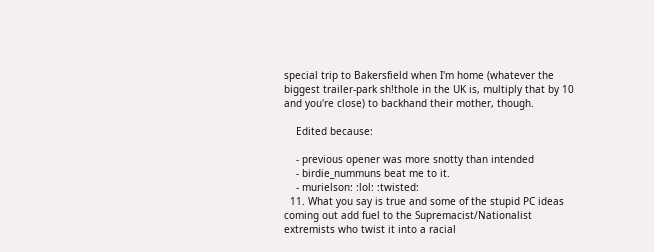special trip to Bakersfield when I'm home (whatever the biggest trailer-park sh!thole in the UK is, multiply that by 10 and you're close) to backhand their mother, though.

    Edited because:

    - previous opener was more snotty than intended
    - birdie_nummuns beat me to it.
    - murielson: :lol: :twisted:
  11. What you say is true and some of the stupid PC ideas coming out add fuel to the Supremacist/Nationalist extremists who twist it into a racial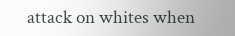attack on whites when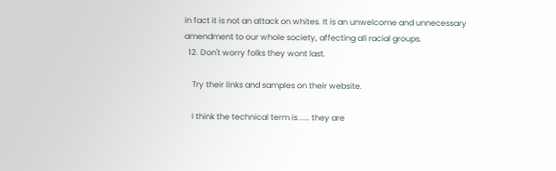in fact it is not an attack on whites. It is an unwelcome and unnecessary amendment to our whole society, affecting all racial groups.
  12. Don't worry folks they wont last.

    Try their links and samples on their website.

    I think the technical term is ..... they are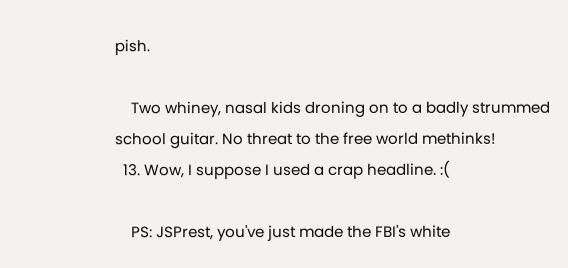pish.

    Two whiney, nasal kids droning on to a badly strummed school guitar. No threat to the free world methinks!
  13. Wow, I suppose I used a crap headline. :(

    PS: JSPrest, you've just made the FBI's white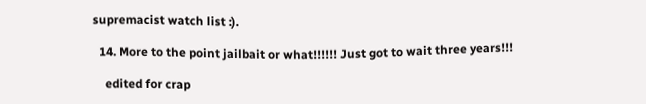supremacist watch list :).

  14. More to the point jailbait or what!!!!!! Just got to wait three years!!!

    edited for crap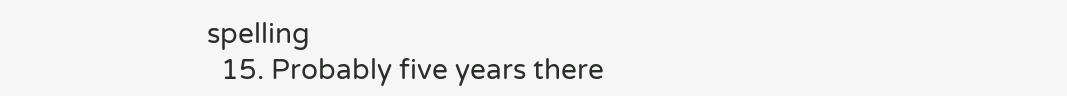spelling
  15. Probably five years there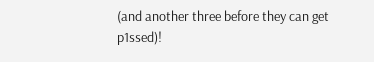(and another three before they can get p1ssed)!